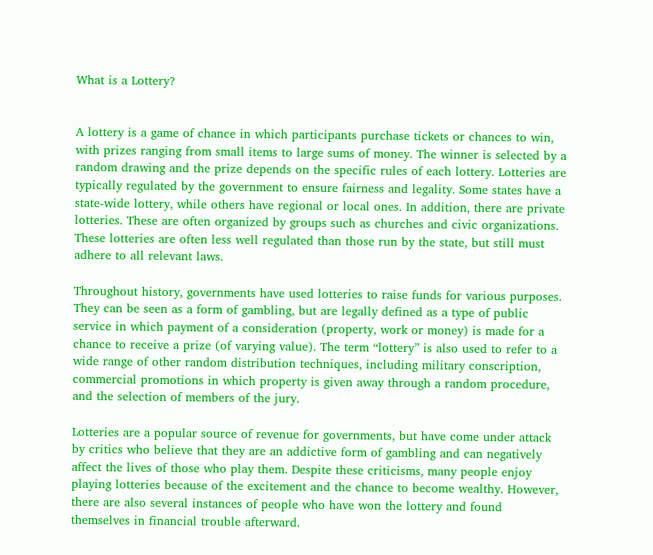What is a Lottery?


A lottery is a game of chance in which participants purchase tickets or chances to win, with prizes ranging from small items to large sums of money. The winner is selected by a random drawing and the prize depends on the specific rules of each lottery. Lotteries are typically regulated by the government to ensure fairness and legality. Some states have a state-wide lottery, while others have regional or local ones. In addition, there are private lotteries. These are often organized by groups such as churches and civic organizations. These lotteries are often less well regulated than those run by the state, but still must adhere to all relevant laws.

Throughout history, governments have used lotteries to raise funds for various purposes. They can be seen as a form of gambling, but are legally defined as a type of public service in which payment of a consideration (property, work or money) is made for a chance to receive a prize (of varying value). The term “lottery” is also used to refer to a wide range of other random distribution techniques, including military conscription, commercial promotions in which property is given away through a random procedure, and the selection of members of the jury.

Lotteries are a popular source of revenue for governments, but have come under attack by critics who believe that they are an addictive form of gambling and can negatively affect the lives of those who play them. Despite these criticisms, many people enjoy playing lotteries because of the excitement and the chance to become wealthy. However, there are also several instances of people who have won the lottery and found themselves in financial trouble afterward.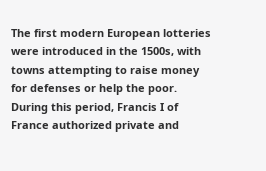The first modern European lotteries were introduced in the 1500s, with towns attempting to raise money for defenses or help the poor. During this period, Francis I of France authorized private and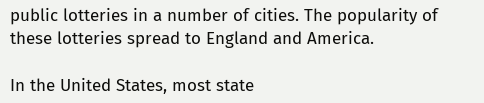public lotteries in a number of cities. The popularity of these lotteries spread to England and America.

In the United States, most state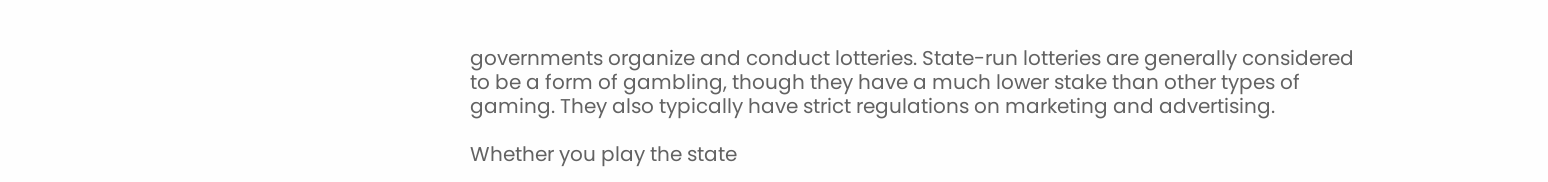governments organize and conduct lotteries. State-run lotteries are generally considered to be a form of gambling, though they have a much lower stake than other types of gaming. They also typically have strict regulations on marketing and advertising.

Whether you play the state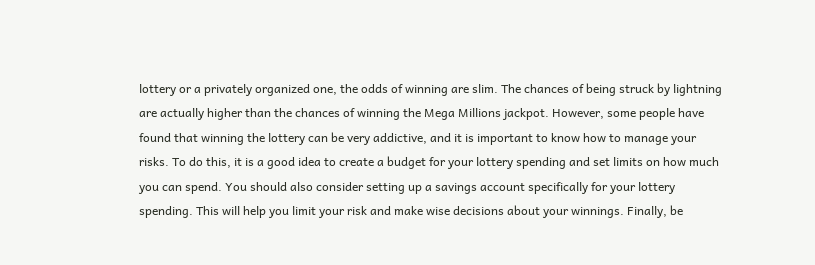lottery or a privately organized one, the odds of winning are slim. The chances of being struck by lightning are actually higher than the chances of winning the Mega Millions jackpot. However, some people have found that winning the lottery can be very addictive, and it is important to know how to manage your risks. To do this, it is a good idea to create a budget for your lottery spending and set limits on how much you can spend. You should also consider setting up a savings account specifically for your lottery spending. This will help you limit your risk and make wise decisions about your winnings. Finally, be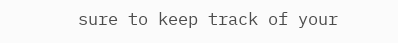sure to keep track of your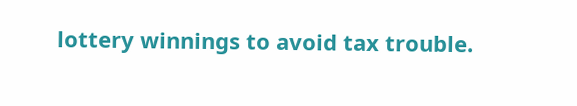lottery winnings to avoid tax trouble.